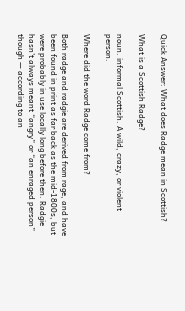Quick Answer: What does Radge mean in Scottish?

What is a Scottish Radge?

noun. informal Scottish. A wild, crazy, or violent person.

Where did the word Radge come from?

Both radge and radgie are derived from rage, and have been found in print as far back as the mid-1800s, but were probably in use locally long before then. Radgie hasn’t always meant “angry” or “an enraged person” though — according to an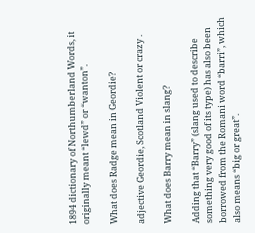1894 dictionary of Northumberland Words, it originally meant “lewd” or “wanton”.

What does Radge mean in Geordie?

adjective Geordie, Scotland Violent or crazy .

What does Barry mean in slang?

Adding that “Barry” (slang used to describe something very good of its type) has also been borrowed from the Romani word “barri”, which also means “big or great”.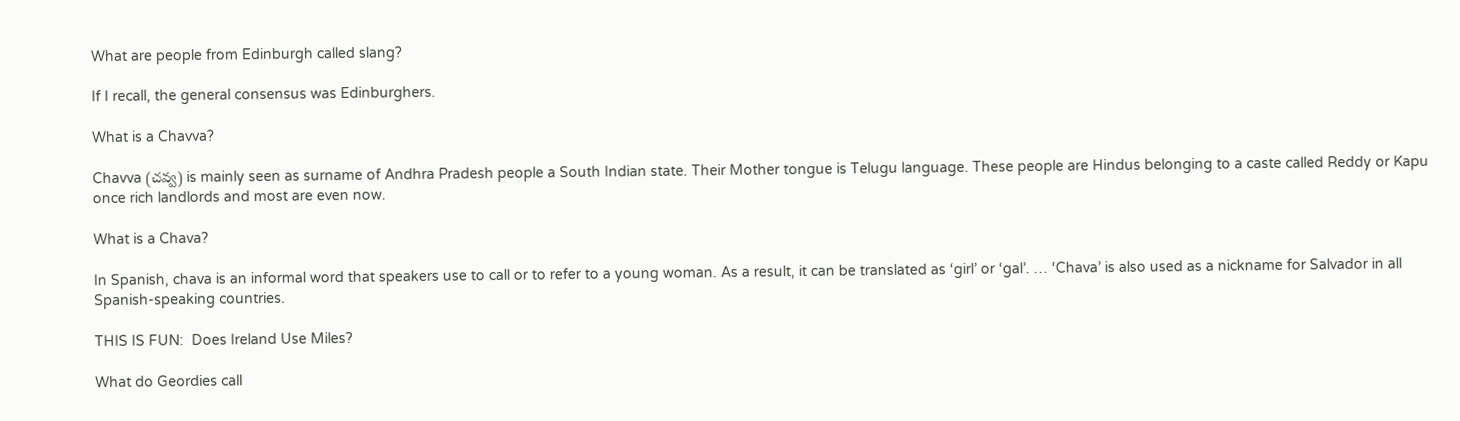What are people from Edinburgh called slang?

If I recall, the general consensus was Edinburghers.

What is a Chavva?

Chavva (చవ్వ) is mainly seen as surname of Andhra Pradesh people a South Indian state. Their Mother tongue is Telugu language. These people are Hindus belonging to a caste called Reddy or Kapu once rich landlords and most are even now.

What is a Chava?

In Spanish, chava is an informal word that speakers use to call or to refer to a young woman. As a result, it can be translated as ‘girl’ or ‘gal’. … ‘Chava’ is also used as a nickname for Salvador in all Spanish-speaking countries.

THIS IS FUN:  Does Ireland Use Miles?

What do Geordies call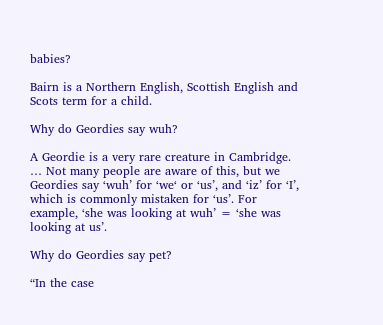babies?

Bairn is a Northern English, Scottish English and Scots term for a child.

Why do Geordies say wuh?

A Geordie is a very rare creature in Cambridge. … Not many people are aware of this, but we Geordies say ‘wuh’ for ‘we‘ or ‘us’, and ‘iz’ for ‘I’, which is commonly mistaken for ‘us’. For example, ‘she was looking at wuh’ = ‘she was looking at us’.

Why do Geordies say pet?

“In the case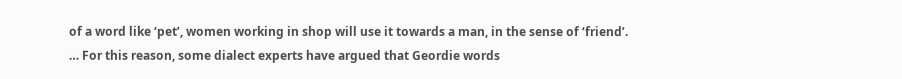of a word like ‘pet’, women working in shop will use it towards a man, in the sense of ‘friend’. … For this reason, some dialect experts have argued that Geordie words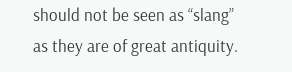should not be seen as “slang” as they are of great antiquity.